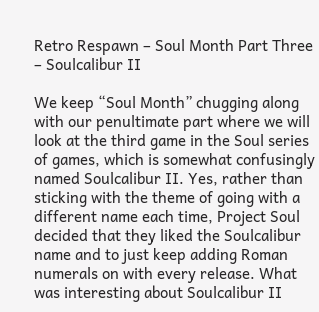Retro Respawn – Soul Month Part Three – Soulcalibur II

We keep “Soul Month” chugging along with our penultimate part where we will look at the third game in the Soul series of games, which is somewhat confusingly named Soulcalibur II. Yes, rather than sticking with the theme of going with a different name each time, Project Soul decided that they liked the Soulcalibur name and to just keep adding Roman numerals on with every release. What was interesting about Soulcalibur II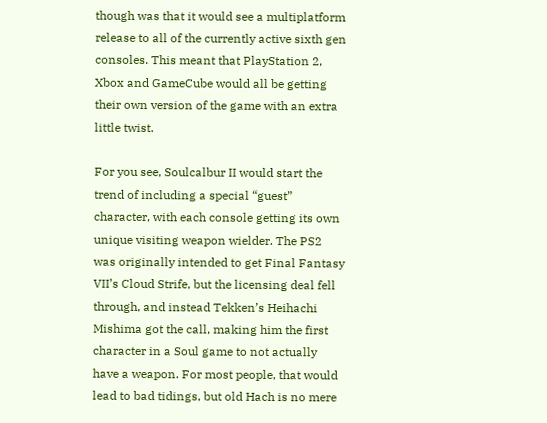though was that it would see a multiplatform release to all of the currently active sixth gen consoles. This meant that PlayStation 2, Xbox and GameCube would all be getting their own version of the game with an extra little twist.

For you see, Soulcalbur II would start the trend of including a special “guest” character, with each console getting its own unique visiting weapon wielder. The PS2 was originally intended to get Final Fantasy VII’s Cloud Strife, but the licensing deal fell through, and instead Tekken’s Heihachi Mishima got the call, making him the first character in a Soul game to not actually have a weapon. For most people, that would lead to bad tidings, but old Hach is no mere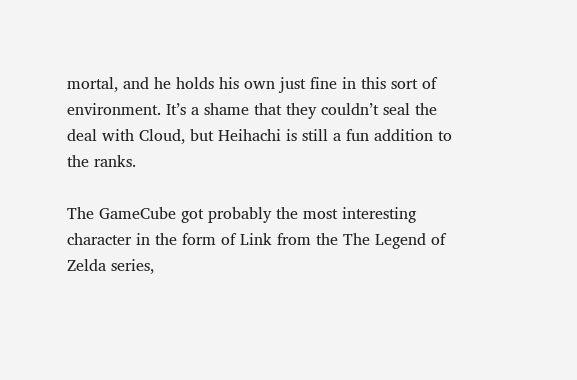mortal, and he holds his own just fine in this sort of environment. It’s a shame that they couldn’t seal the deal with Cloud, but Heihachi is still a fun addition to the ranks.

The GameCube got probably the most interesting character in the form of Link from the The Legend of Zelda series,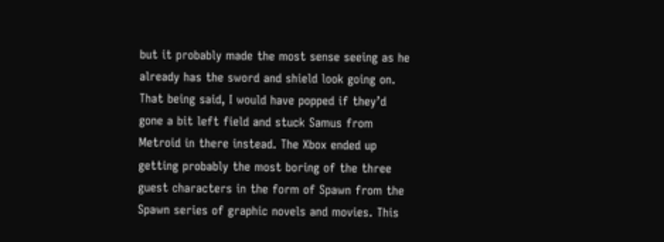but it probably made the most sense seeing as he already has the sword and shield look going on. That being said, I would have popped if they’d gone a bit left field and stuck Samus from Metroid in there instead. The Xbox ended up getting probably the most boring of the three guest characters in the form of Spawn from the Spawn series of graphic novels and movies. This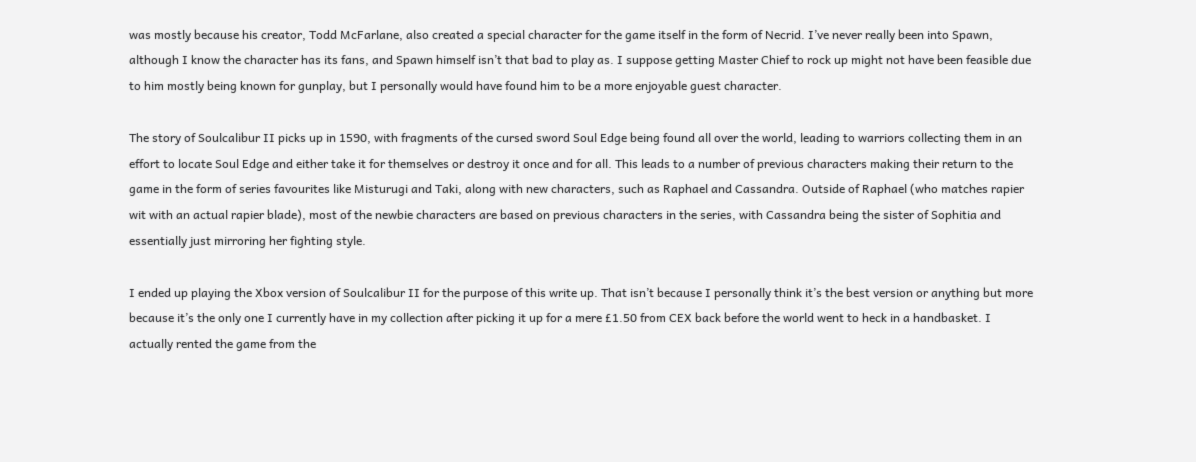was mostly because his creator, Todd McFarlane, also created a special character for the game itself in the form of Necrid. I’ve never really been into Spawn, although I know the character has its fans, and Spawn himself isn’t that bad to play as. I suppose getting Master Chief to rock up might not have been feasible due to him mostly being known for gunplay, but I personally would have found him to be a more enjoyable guest character.

The story of Soulcalibur II picks up in 1590, with fragments of the cursed sword Soul Edge being found all over the world, leading to warriors collecting them in an effort to locate Soul Edge and either take it for themselves or destroy it once and for all. This leads to a number of previous characters making their return to the game in the form of series favourites like Misturugi and Taki, along with new characters, such as Raphael and Cassandra. Outside of Raphael (who matches rapier wit with an actual rapier blade), most of the newbie characters are based on previous characters in the series, with Cassandra being the sister of Sophitia and essentially just mirroring her fighting style.

I ended up playing the Xbox version of Soulcalibur II for the purpose of this write up. That isn’t because I personally think it’s the best version or anything but more because it’s the only one I currently have in my collection after picking it up for a mere £1.50 from CEX back before the world went to heck in a handbasket. I actually rented the game from the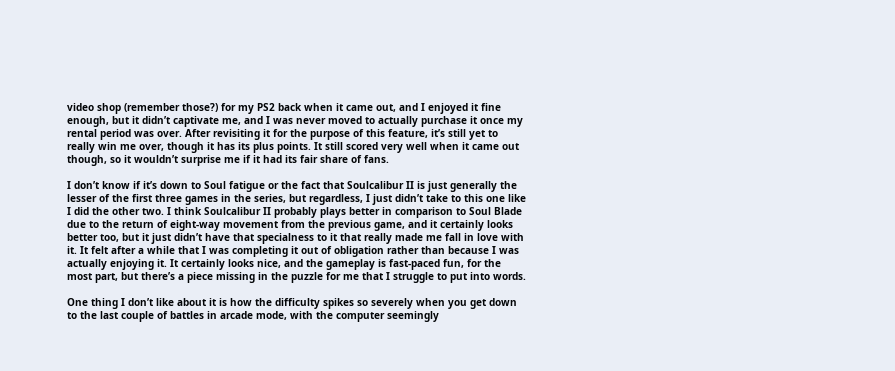video shop (remember those?) for my PS2 back when it came out, and I enjoyed it fine enough, but it didn’t captivate me, and I was never moved to actually purchase it once my rental period was over. After revisiting it for the purpose of this feature, it’s still yet to really win me over, though it has its plus points. It still scored very well when it came out though, so it wouldn’t surprise me if it had its fair share of fans.

I don’t know if it’s down to Soul fatigue or the fact that Soulcalibur II is just generally the lesser of the first three games in the series, but regardless, I just didn’t take to this one like I did the other two. I think Soulcalibur II probably plays better in comparison to Soul Blade due to the return of eight-way movement from the previous game, and it certainly looks better too, but it just didn’t have that specialness to it that really made me fall in love with it. It felt after a while that I was completing it out of obligation rather than because I was actually enjoying it. It certainly looks nice, and the gameplay is fast-paced fun, for the most part, but there’s a piece missing in the puzzle for me that I struggle to put into words.

One thing I don’t like about it is how the difficulty spikes so severely when you get down to the last couple of battles in arcade mode, with the computer seemingly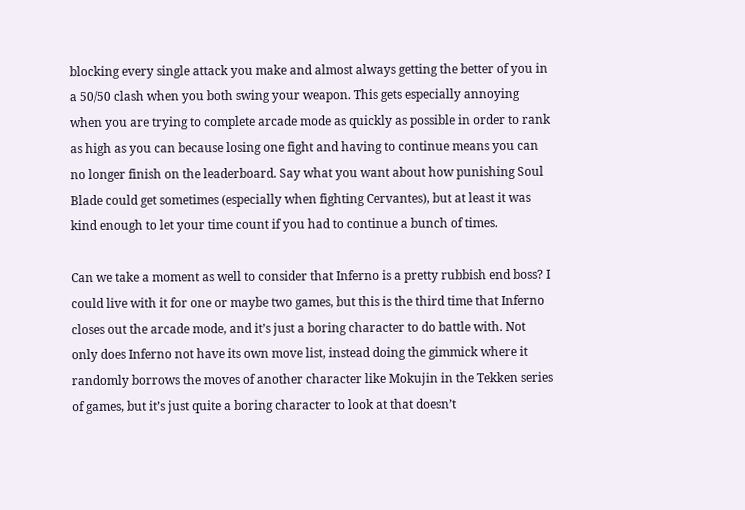blocking every single attack you make and almost always getting the better of you in a 50/50 clash when you both swing your weapon. This gets especially annoying when you are trying to complete arcade mode as quickly as possible in order to rank as high as you can because losing one fight and having to continue means you can no longer finish on the leaderboard. Say what you want about how punishing Soul Blade could get sometimes (especially when fighting Cervantes), but at least it was kind enough to let your time count if you had to continue a bunch of times.

Can we take a moment as well to consider that Inferno is a pretty rubbish end boss? I could live with it for one or maybe two games, but this is the third time that Inferno closes out the arcade mode, and it’s just a boring character to do battle with. Not only does Inferno not have its own move list, instead doing the gimmick where it randomly borrows the moves of another character like Mokujin in the Tekken series of games, but it’s just quite a boring character to look at that doesn’t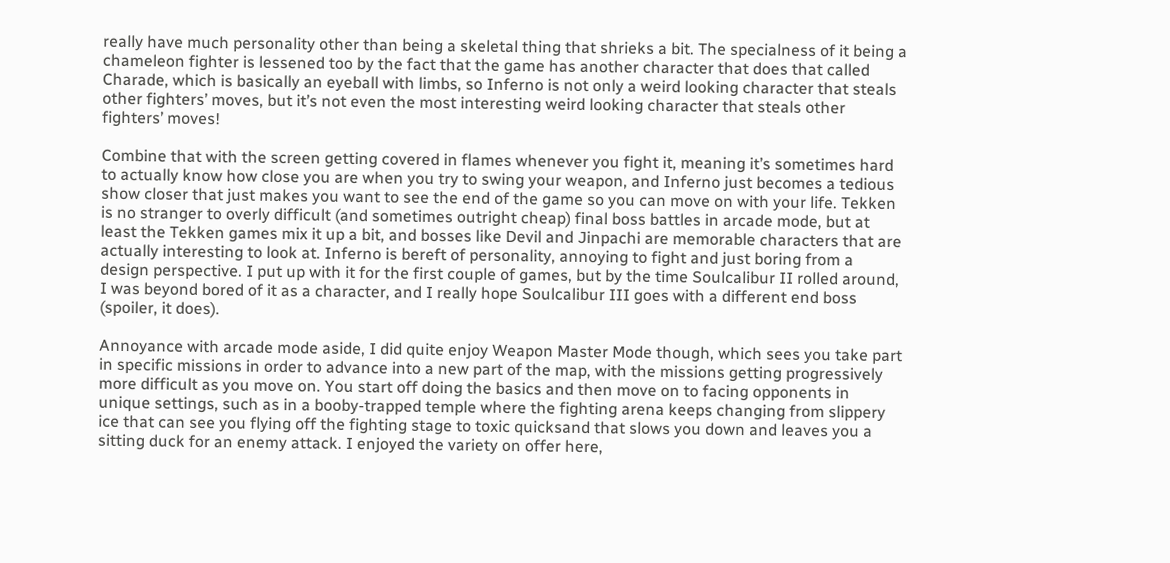really have much personality other than being a skeletal thing that shrieks a bit. The specialness of it being a chameleon fighter is lessened too by the fact that the game has another character that does that called Charade, which is basically an eyeball with limbs, so Inferno is not only a weird looking character that steals other fighters’ moves, but it’s not even the most interesting weird looking character that steals other fighters’ moves!

Combine that with the screen getting covered in flames whenever you fight it, meaning it’s sometimes hard to actually know how close you are when you try to swing your weapon, and Inferno just becomes a tedious show closer that just makes you want to see the end of the game so you can move on with your life. Tekken is no stranger to overly difficult (and sometimes outright cheap) final boss battles in arcade mode, but at least the Tekken games mix it up a bit, and bosses like Devil and Jinpachi are memorable characters that are actually interesting to look at. Inferno is bereft of personality, annoying to fight and just boring from a design perspective. I put up with it for the first couple of games, but by the time Soulcalibur II rolled around, I was beyond bored of it as a character, and I really hope Soulcalibur III goes with a different end boss (spoiler, it does).

Annoyance with arcade mode aside, I did quite enjoy Weapon Master Mode though, which sees you take part in specific missions in order to advance into a new part of the map, with the missions getting progressively more difficult as you move on. You start off doing the basics and then move on to facing opponents in unique settings, such as in a booby-trapped temple where the fighting arena keeps changing from slippery ice that can see you flying off the fighting stage to toxic quicksand that slows you down and leaves you a sitting duck for an enemy attack. I enjoyed the variety on offer here,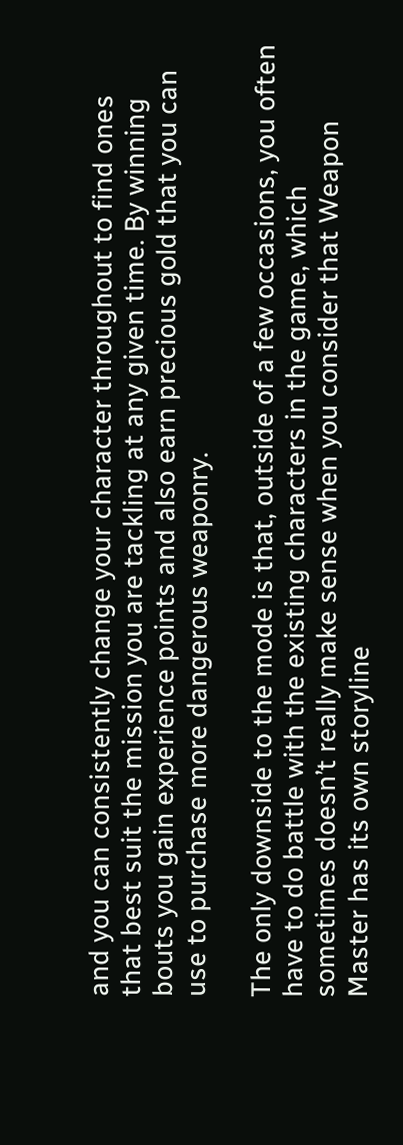and you can consistently change your character throughout to find ones that best suit the mission you are tackling at any given time. By winning bouts you gain experience points and also earn precious gold that you can use to purchase more dangerous weaponry.

The only downside to the mode is that, outside of a few occasions, you often have to do battle with the existing characters in the game, which sometimes doesn’t really make sense when you consider that Weapon Master has its own storyline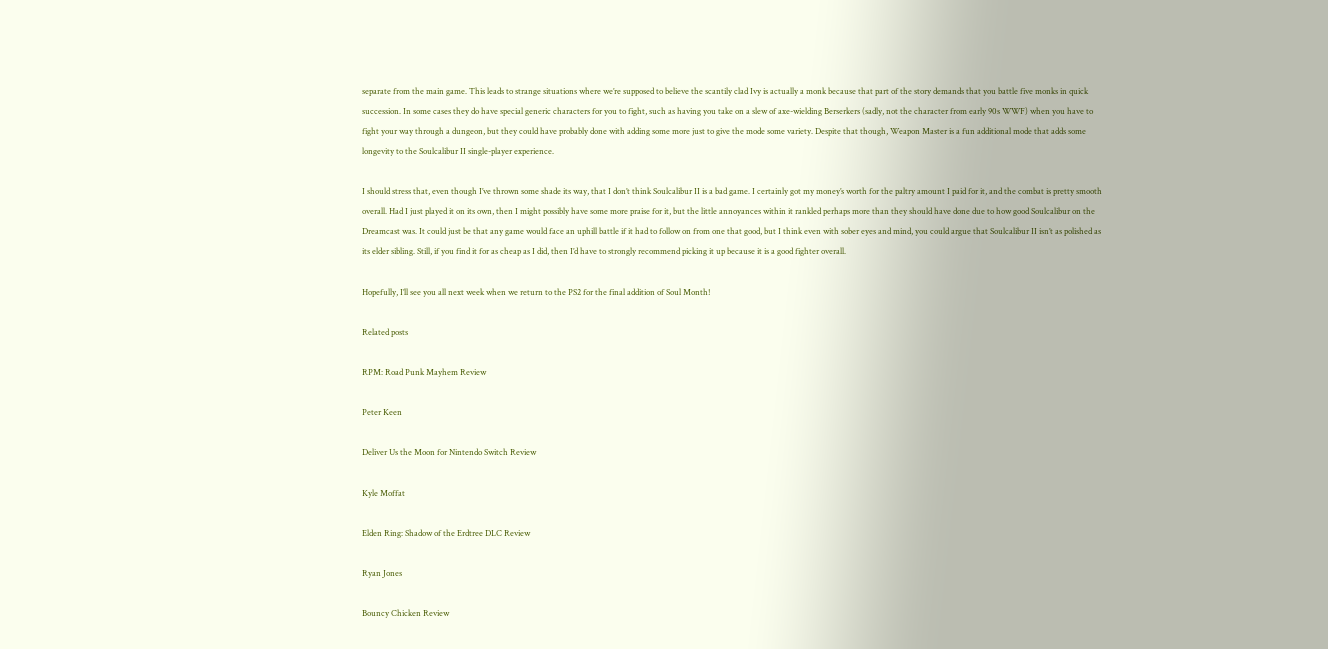separate from the main game. This leads to strange situations where we’re supposed to believe the scantily clad Ivy is actually a monk because that part of the story demands that you battle five monks in quick succession. In some cases they do have special generic characters for you to fight, such as having you take on a slew of axe-wielding Berserkers (sadly, not the character from early 90s WWF) when you have to fight your way through a dungeon, but they could have probably done with adding some more just to give the mode some variety. Despite that though, Weapon Master is a fun additional mode that adds some longevity to the Soulcalibur II single-player experience.

I should stress that, even though I’ve thrown some shade its way, that I don’t think Soulcalibur II is a bad game. I certainly got my money’s worth for the paltry amount I paid for it, and the combat is pretty smooth overall. Had I just played it on its own, then I might possibly have some more praise for it, but the little annoyances within it rankled perhaps more than they should have done due to how good Soulcalibur on the Dreamcast was. It could just be that any game would face an uphill battle if it had to follow on from one that good, but I think even with sober eyes and mind, you could argue that Soulcalibur II isn’t as polished as its elder sibling. Still, if you find it for as cheap as I did, then I’d have to strongly recommend picking it up because it is a good fighter overall.

Hopefully, I’ll see you all next week when we return to the PS2 for the final addition of Soul Month!

Related posts

RPM: Road Punk Mayhem Review

Peter Keen

Deliver Us the Moon for Nintendo Switch Review

Kyle Moffat

Elden Ring: Shadow of the Erdtree DLC Review

Ryan Jones

Bouncy Chicken Review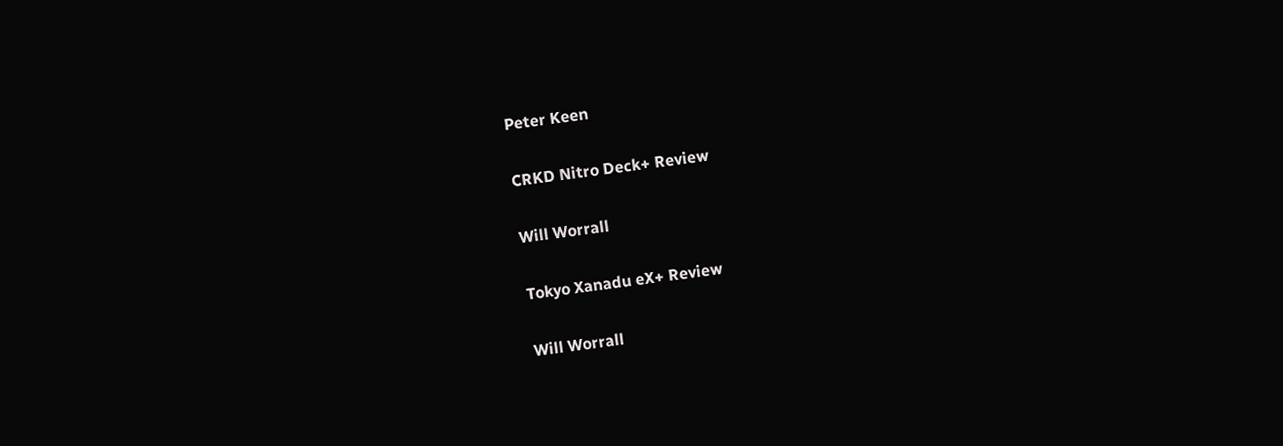Peter Keen

CRKD Nitro Deck+ Review

Will Worrall

Tokyo Xanadu eX+ Review

Will Worrall